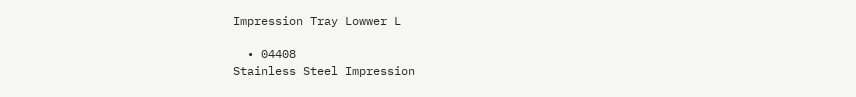Impression Tray Lowwer L

  • 04408
Stainless Steel Impression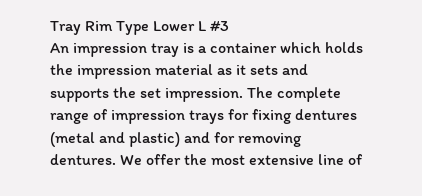Tray Rim Type Lower L #3
An impression tray is a container which holds the impression material as it sets and supports the set impression. The complete range of impression trays for fixing dentures (metal and plastic) and for removing dentures. We offer the most extensive line of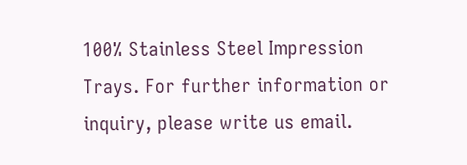100% Stainless Steel Impression Trays. For further information or inquiry, please write us email.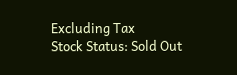Excluding Tax
Stock Status: Sold Out